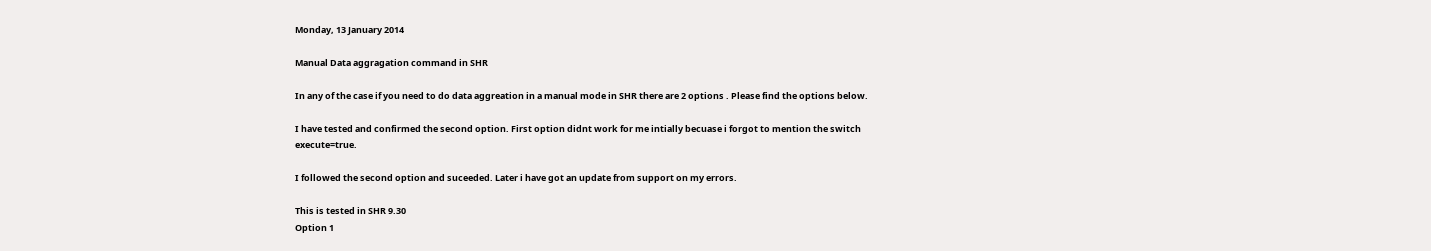Monday, 13 January 2014

Manual Data aggragation command in SHR

In any of the case if you need to do data aggreation in a manual mode in SHR there are 2 options . Please find the options below.

I have tested and confirmed the second option. First option didnt work for me intially becuase i forgot to mention the switch execute=true.

I followed the second option and suceeded. Later i have got an update from support on my errors.

This is tested in SHR 9.30
Option 1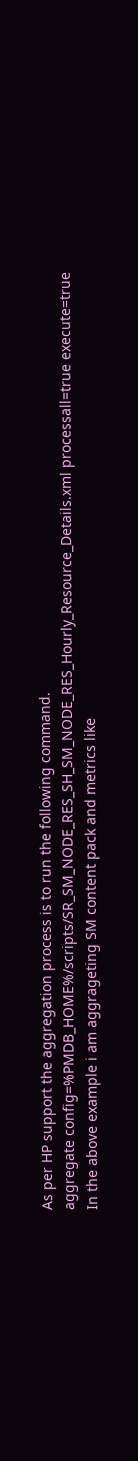As per HP support the aggregation process is to run the following command.
aggregate config=%PMDB_HOME%/scripts/SR_SM_NODE_RES_SH_SM_NODE_RES_Hourly_Resource_Details.xml processall=true execute=true
In the above example i am aggrageting SM content pack and metrics like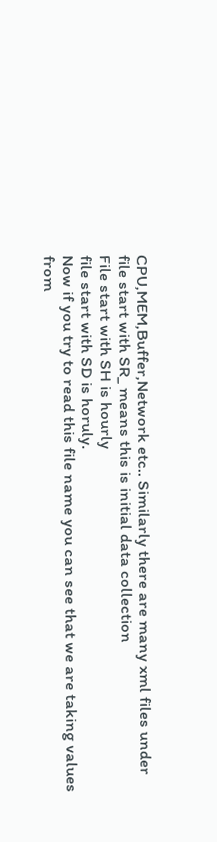CPU,MEM,Buffer,Network etc.. Similarly there are many xml files under
file start with SR_ means this is initial data collection
File start with SH is hourly
file start with SD is horuly.
Now if you try to read this file name you can see that we are taking values from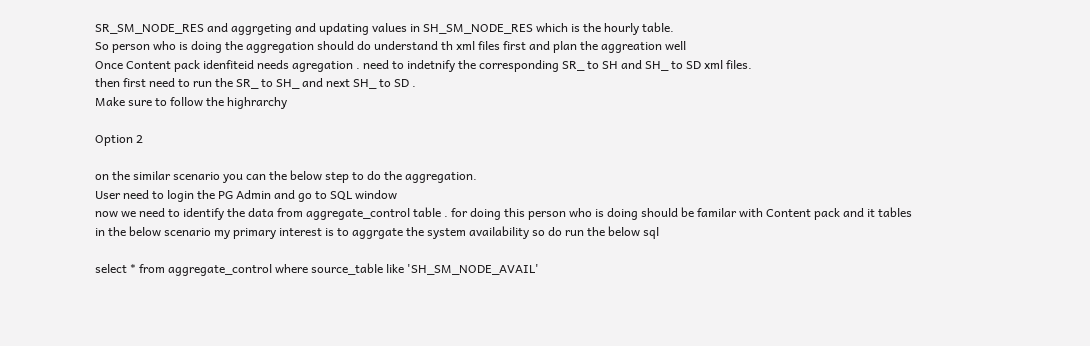SR_SM_NODE_RES and aggrgeting and updating values in SH_SM_NODE_RES which is the hourly table.
So person who is doing the aggregation should do understand th xml files first and plan the aggreation well
Once Content pack idenfiteid needs agregation . need to indetnify the corresponding SR_ to SH and SH_ to SD xml files.
then first need to run the SR_ to SH_ and next SH_ to SD .
Make sure to follow the highrarchy

Option 2

on the similar scenario you can the below step to do the aggregation.
User need to login the PG Admin and go to SQL window
now we need to identify the data from aggregate_control table . for doing this person who is doing should be familar with Content pack and it tables
in the below scenario my primary interest is to aggrgate the system availability so do run the below sql

select * from aggregate_control where source_table like 'SH_SM_NODE_AVAIL'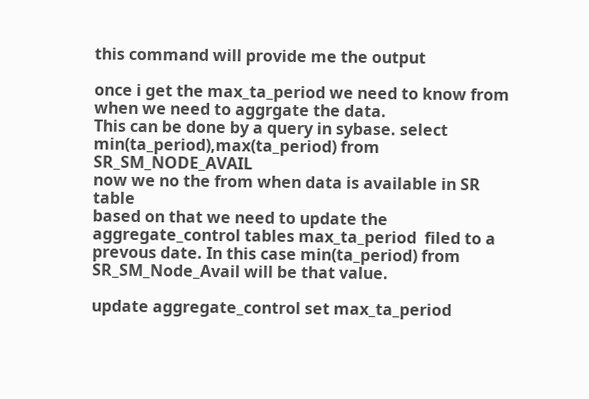this command will provide me the output

once i get the max_ta_period we need to know from when we need to aggrgate the data.
This can be done by a query in sybase. select min(ta_period),max(ta_period) from SR_SM_NODE_AVAIL
now we no the from when data is available in SR table
based on that we need to update the aggregate_control tables max_ta_period  filed to a prevous date. In this case min(ta_period) from SR_SM_Node_Avail will be that value.

update aggregate_control set max_ta_period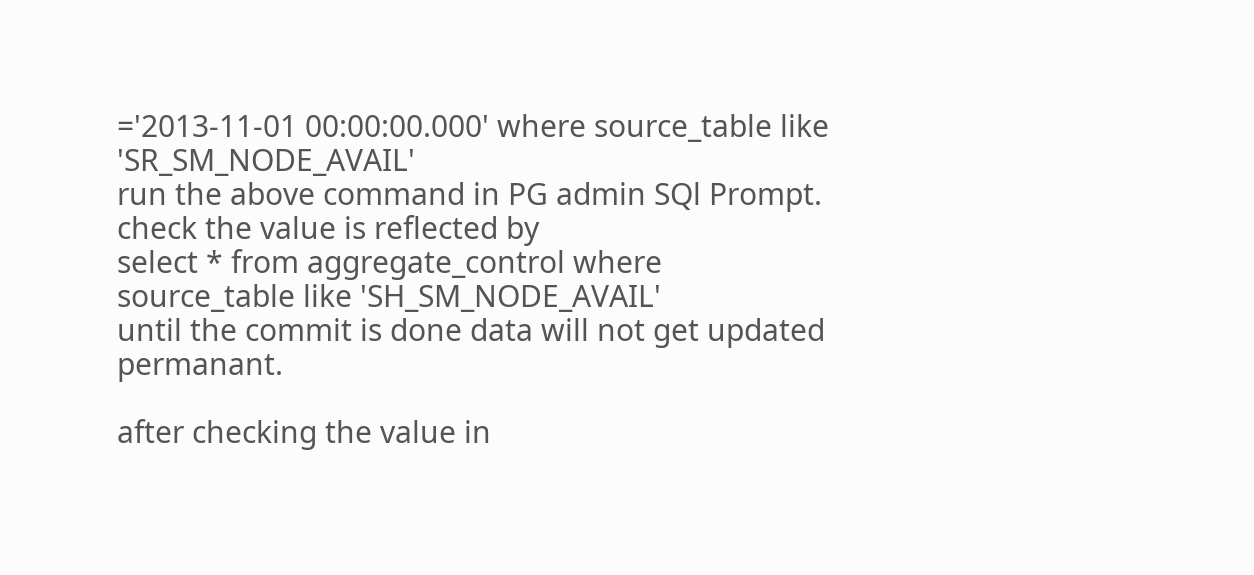='2013-11-01 00:00:00.000' where source_table like 'SR_SM_NODE_AVAIL'
run the above command in PG admin SQl Prompt.
check the value is reflected by
select * from aggregate_control where source_table like 'SH_SM_NODE_AVAIL'
until the commit is done data will not get updated permanant.

after checking the value in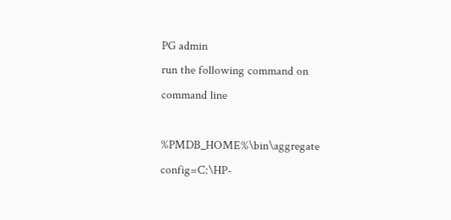PG admin
run the following command on command line

%PMDB_HOME%\bin\aggregate config=C:\HP-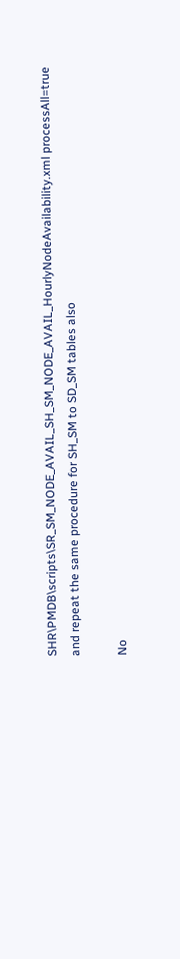SHR\PMDB\scripts\SR_SM_NODE_AVAIL_SH_SM_NODE_AVAIL_HourlyNodeAvailability.xml processAll=true
and repeat the same procedure for SH_SM to SD_SM tables also

No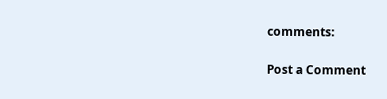comments:

Post a Comment